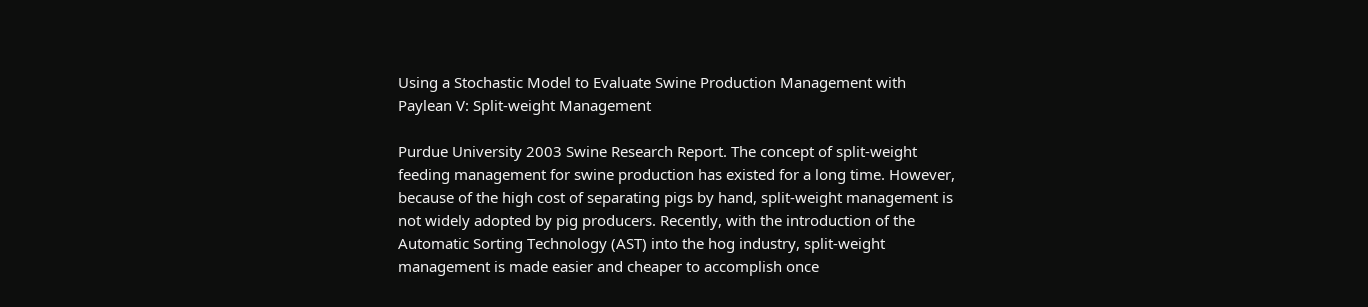Using a Stochastic Model to Evaluate Swine Production Management with Paylean V: Split-weight Management

Purdue University 2003 Swine Research Report. The concept of split-weight feeding management for swine production has existed for a long time. However, because of the high cost of separating pigs by hand, split-weight management is not widely adopted by pig producers. Recently, with the introduction of the Automatic Sorting Technology (AST) into the hog industry, split-weight management is made easier and cheaper to accomplish once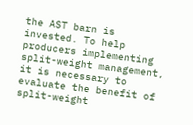the AST barn is invested. To help producers implementing split-weight management, it is necessary to evaluate the benefit of split-weight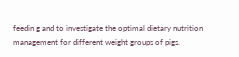feedin g and to investigate the optimal dietary nutrition management for different weight groups of pigs.